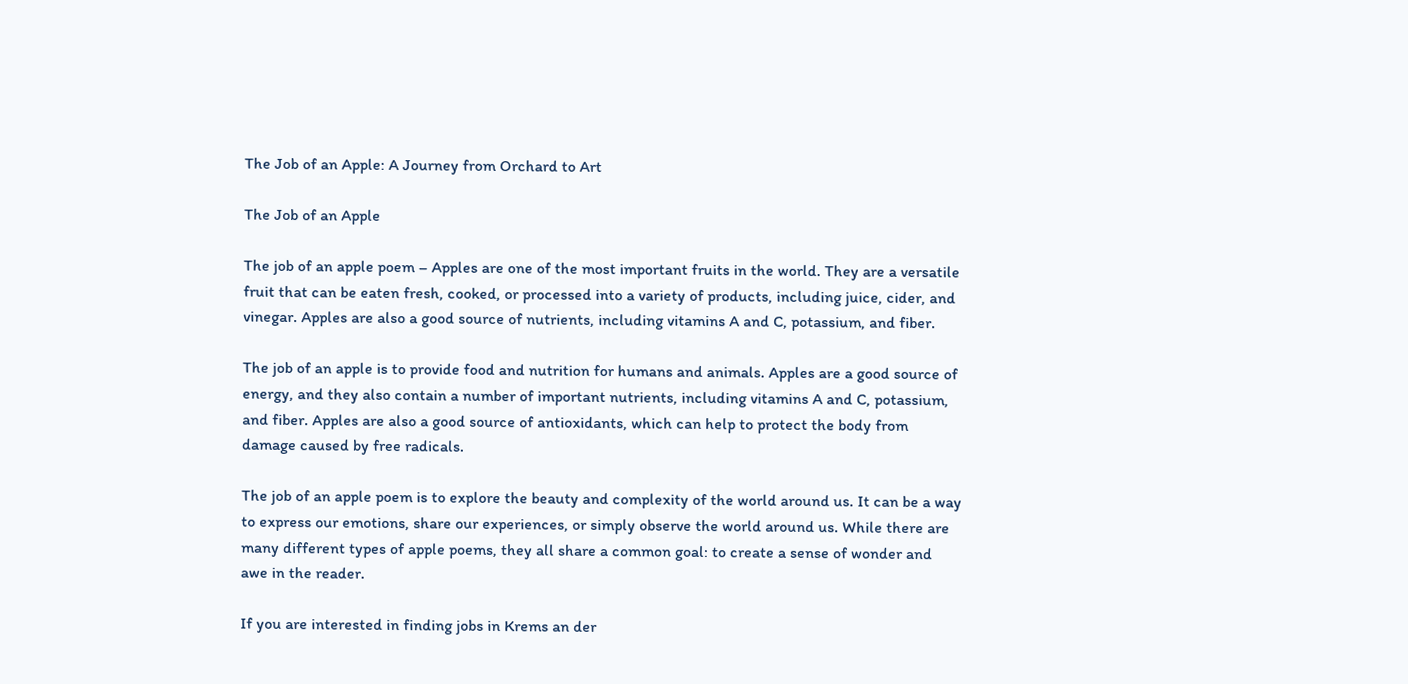The Job of an Apple: A Journey from Orchard to Art

The Job of an Apple

The job of an apple poem – Apples are one of the most important fruits in the world. They are a versatile fruit that can be eaten fresh, cooked, or processed into a variety of products, including juice, cider, and vinegar. Apples are also a good source of nutrients, including vitamins A and C, potassium, and fiber.

The job of an apple is to provide food and nutrition for humans and animals. Apples are a good source of energy, and they also contain a number of important nutrients, including vitamins A and C, potassium, and fiber. Apples are also a good source of antioxidants, which can help to protect the body from damage caused by free radicals.

The job of an apple poem is to explore the beauty and complexity of the world around us. It can be a way to express our emotions, share our experiences, or simply observe the world around us. While there are many different types of apple poems, they all share a common goal: to create a sense of wonder and awe in the reader.

If you are interested in finding jobs in Krems an der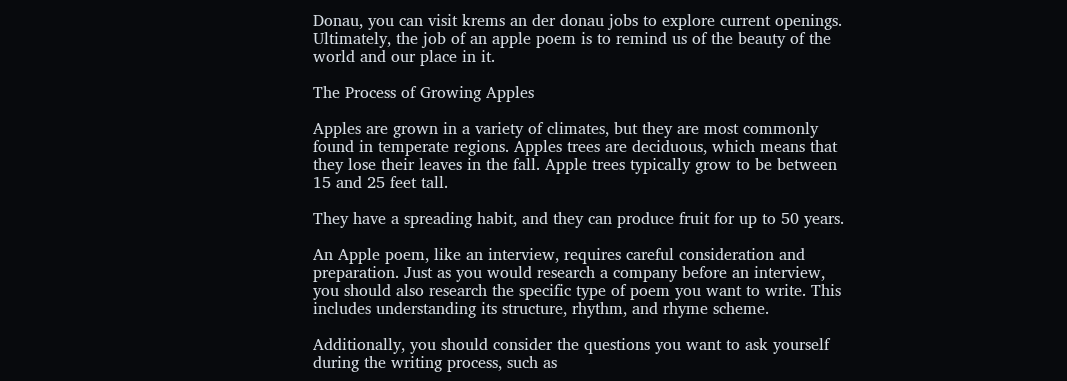Donau, you can visit krems an der donau jobs to explore current openings. Ultimately, the job of an apple poem is to remind us of the beauty of the world and our place in it.

The Process of Growing Apples

Apples are grown in a variety of climates, but they are most commonly found in temperate regions. Apples trees are deciduous, which means that they lose their leaves in the fall. Apple trees typically grow to be between 15 and 25 feet tall.

They have a spreading habit, and they can produce fruit for up to 50 years.

An Apple poem, like an interview, requires careful consideration and preparation. Just as you would research a company before an interview, you should also research the specific type of poem you want to write. This includes understanding its structure, rhythm, and rhyme scheme.

Additionally, you should consider the questions you want to ask yourself during the writing process, such as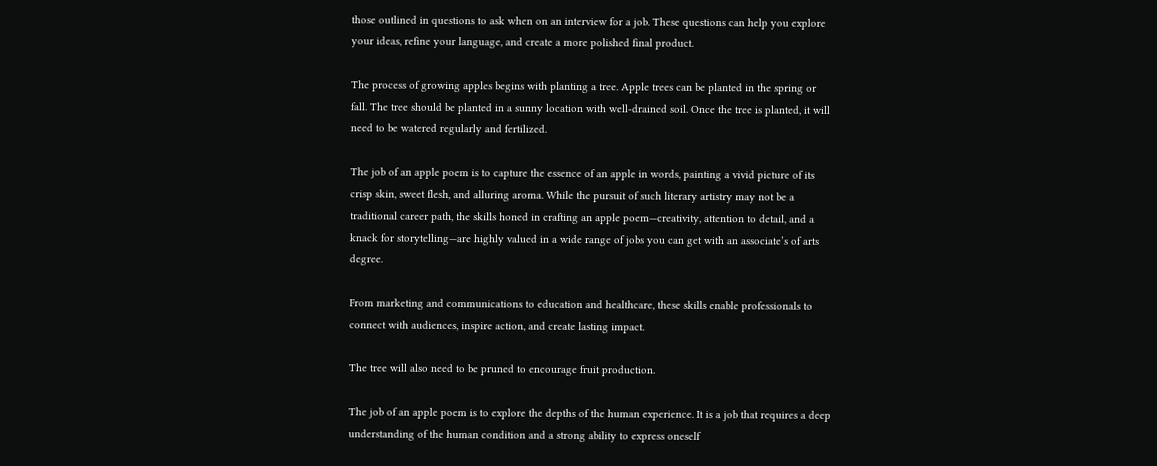those outlined in questions to ask when on an interview for a job. These questions can help you explore your ideas, refine your language, and create a more polished final product.

The process of growing apples begins with planting a tree. Apple trees can be planted in the spring or fall. The tree should be planted in a sunny location with well-drained soil. Once the tree is planted, it will need to be watered regularly and fertilized.

The job of an apple poem is to capture the essence of an apple in words, painting a vivid picture of its crisp skin, sweet flesh, and alluring aroma. While the pursuit of such literary artistry may not be a traditional career path, the skills honed in crafting an apple poem—creativity, attention to detail, and a knack for storytelling—are highly valued in a wide range of jobs you can get with an associate’s of arts degree.

From marketing and communications to education and healthcare, these skills enable professionals to connect with audiences, inspire action, and create lasting impact.

The tree will also need to be pruned to encourage fruit production.

The job of an apple poem is to explore the depths of the human experience. It is a job that requires a deep understanding of the human condition and a strong ability to express oneself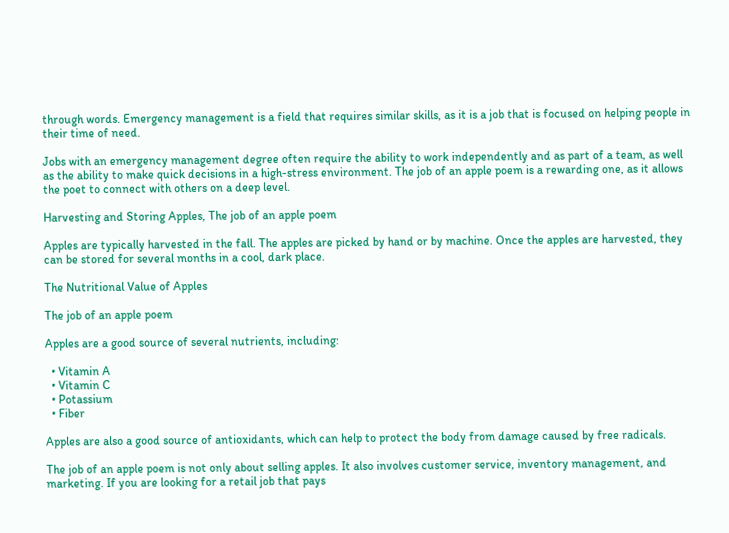through words. Emergency management is a field that requires similar skills, as it is a job that is focused on helping people in their time of need.

Jobs with an emergency management degree often require the ability to work independently and as part of a team, as well as the ability to make quick decisions in a high-stress environment. The job of an apple poem is a rewarding one, as it allows the poet to connect with others on a deep level.

Harvesting and Storing Apples, The job of an apple poem

Apples are typically harvested in the fall. The apples are picked by hand or by machine. Once the apples are harvested, they can be stored for several months in a cool, dark place.

The Nutritional Value of Apples

The job of an apple poem

Apples are a good source of several nutrients, including:

  • Vitamin A
  • Vitamin C
  • Potassium
  • Fiber

Apples are also a good source of antioxidants, which can help to protect the body from damage caused by free radicals.

The job of an apple poem is not only about selling apples. It also involves customer service, inventory management, and marketing. If you are looking for a retail job that pays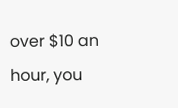over $10 an hour, you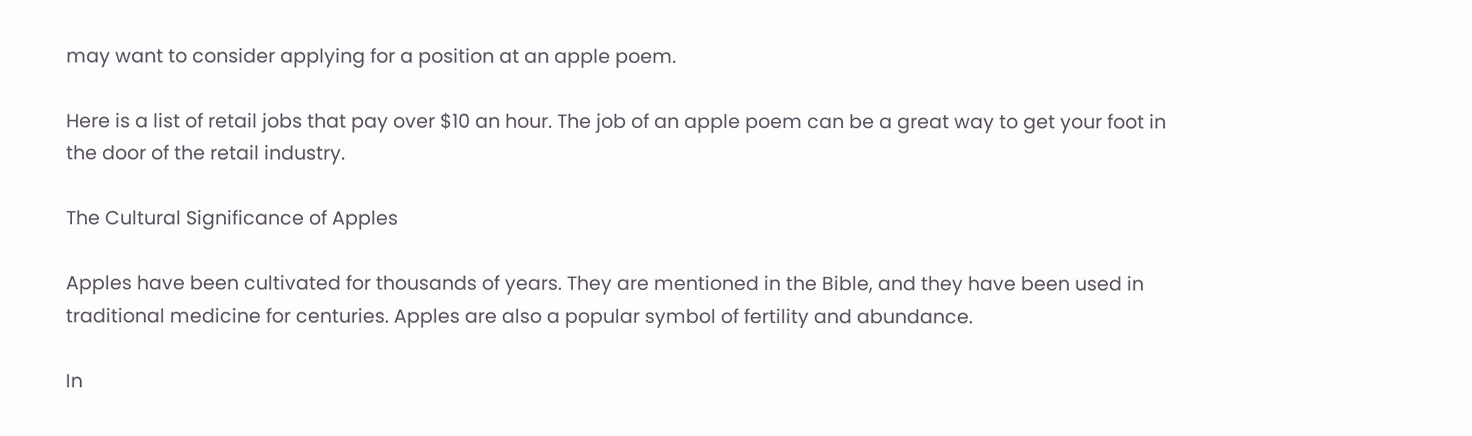may want to consider applying for a position at an apple poem.

Here is a list of retail jobs that pay over $10 an hour. The job of an apple poem can be a great way to get your foot in the door of the retail industry.

The Cultural Significance of Apples

Apples have been cultivated for thousands of years. They are mentioned in the Bible, and they have been used in traditional medicine for centuries. Apples are also a popular symbol of fertility and abundance.

In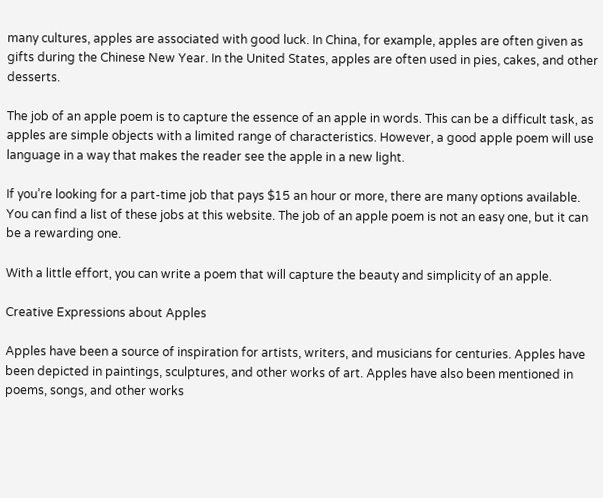many cultures, apples are associated with good luck. In China, for example, apples are often given as gifts during the Chinese New Year. In the United States, apples are often used in pies, cakes, and other desserts.

The job of an apple poem is to capture the essence of an apple in words. This can be a difficult task, as apples are simple objects with a limited range of characteristics. However, a good apple poem will use language in a way that makes the reader see the apple in a new light.

If you’re looking for a part-time job that pays $15 an hour or more, there are many options available. You can find a list of these jobs at this website. The job of an apple poem is not an easy one, but it can be a rewarding one.

With a little effort, you can write a poem that will capture the beauty and simplicity of an apple.

Creative Expressions about Apples

Apples have been a source of inspiration for artists, writers, and musicians for centuries. Apples have been depicted in paintings, sculptures, and other works of art. Apples have also been mentioned in poems, songs, and other works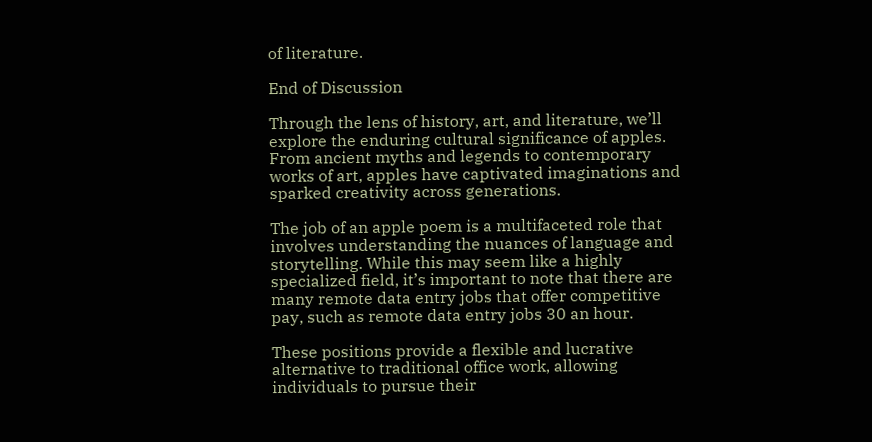of literature.

End of Discussion

Through the lens of history, art, and literature, we’ll explore the enduring cultural significance of apples. From ancient myths and legends to contemporary works of art, apples have captivated imaginations and sparked creativity across generations.

The job of an apple poem is a multifaceted role that involves understanding the nuances of language and storytelling. While this may seem like a highly specialized field, it’s important to note that there are many remote data entry jobs that offer competitive pay, such as remote data entry jobs 30 an hour.

These positions provide a flexible and lucrative alternative to traditional office work, allowing individuals to pursue their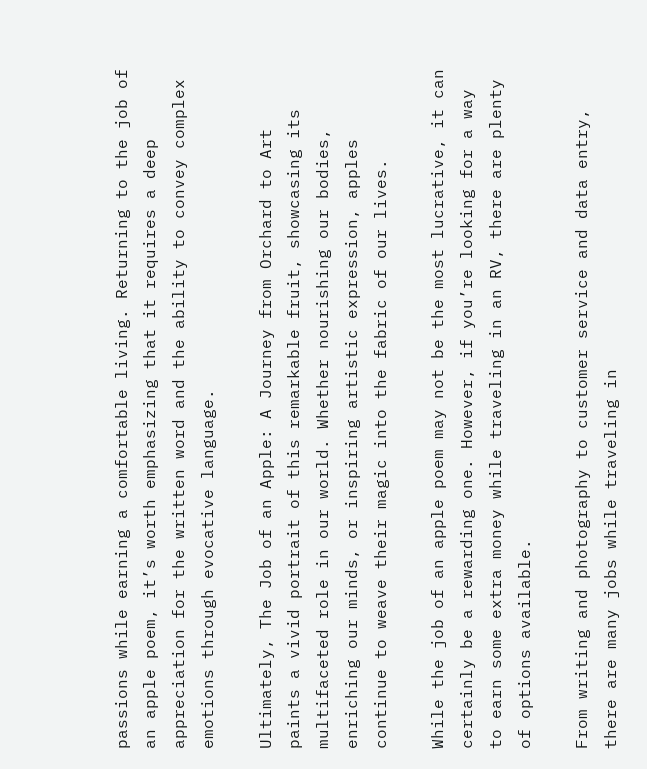passions while earning a comfortable living. Returning to the job of an apple poem, it’s worth emphasizing that it requires a deep appreciation for the written word and the ability to convey complex emotions through evocative language.

Ultimately, The Job of an Apple: A Journey from Orchard to Art paints a vivid portrait of this remarkable fruit, showcasing its multifaceted role in our world. Whether nourishing our bodies, enriching our minds, or inspiring artistic expression, apples continue to weave their magic into the fabric of our lives.

While the job of an apple poem may not be the most lucrative, it can certainly be a rewarding one. However, if you’re looking for a way to earn some extra money while traveling in an RV, there are plenty of options available.

From writing and photography to customer service and data entry, there are many jobs while traveling in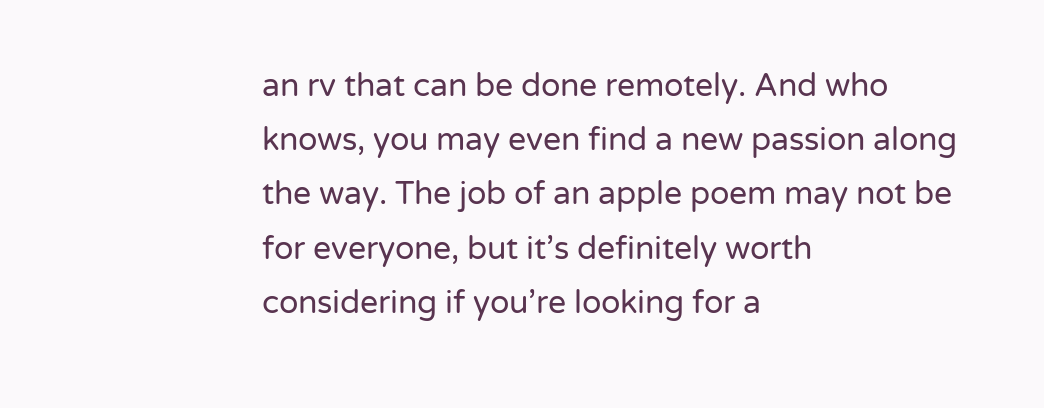an rv that can be done remotely. And who knows, you may even find a new passion along the way. The job of an apple poem may not be for everyone, but it’s definitely worth considering if you’re looking for a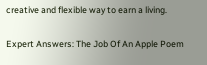creative and flexible way to earn a living.

Expert Answers: The Job Of An Apple Poem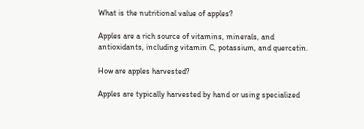What is the nutritional value of apples?

Apples are a rich source of vitamins, minerals, and antioxidants, including vitamin C, potassium, and quercetin.

How are apples harvested?

Apples are typically harvested by hand or using specialized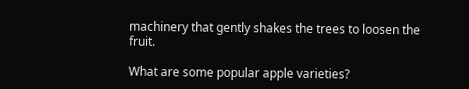machinery that gently shakes the trees to loosen the fruit.

What are some popular apple varieties?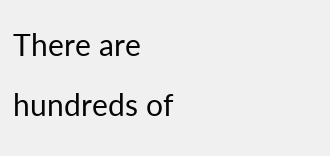There are hundreds of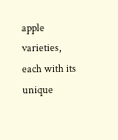apple varieties, each with its unique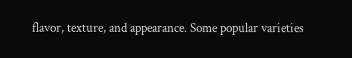flavor, texture, and appearance. Some popular varieties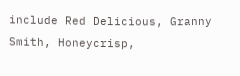include Red Delicious, Granny Smith, Honeycrisp,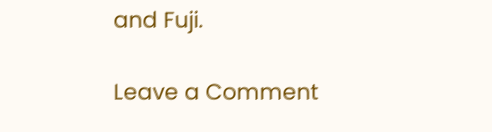and Fuji.

Leave a Comment